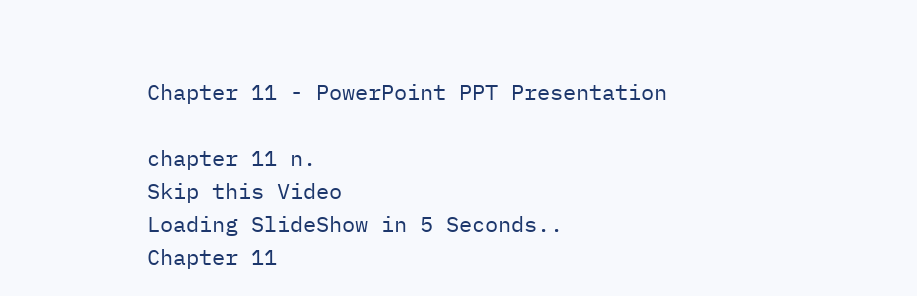Chapter 11 - PowerPoint PPT Presentation

chapter 11 n.
Skip this Video
Loading SlideShow in 5 Seconds..
Chapter 11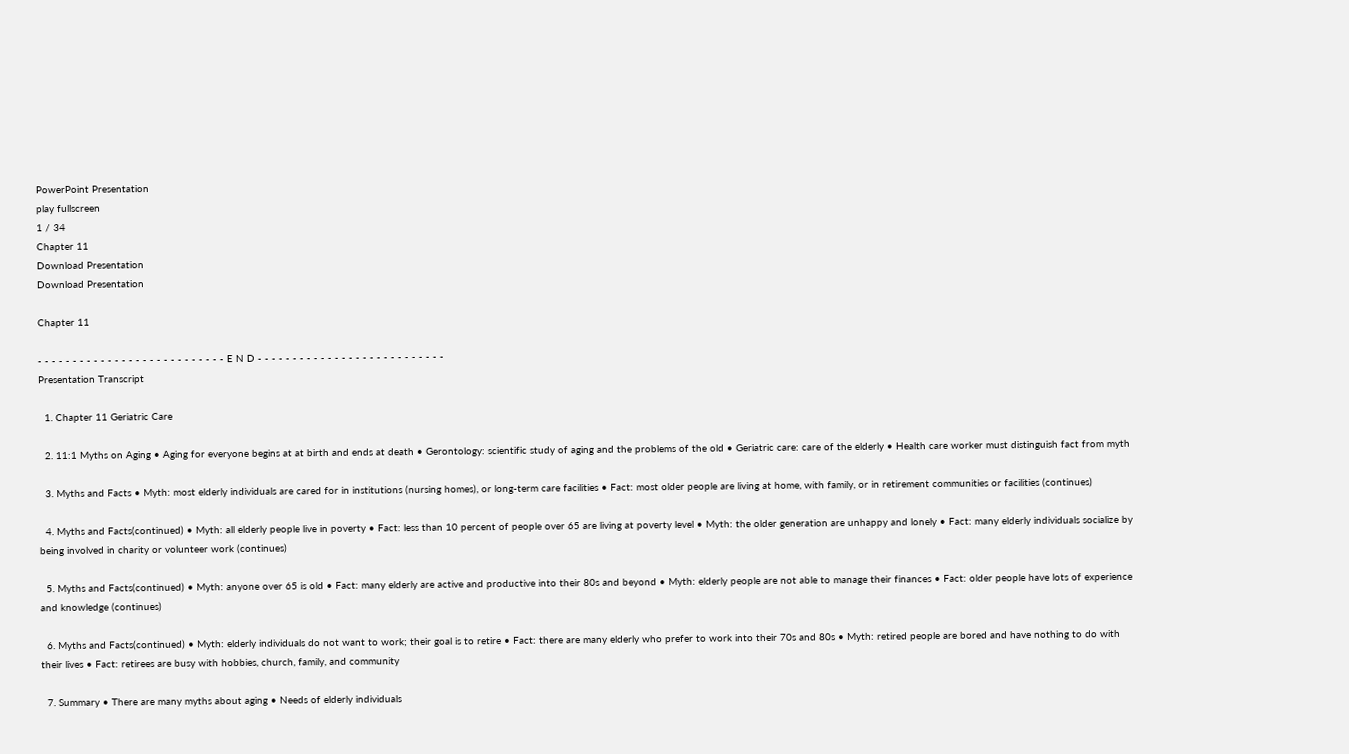PowerPoint Presentation
play fullscreen
1 / 34
Chapter 11
Download Presentation
Download Presentation

Chapter 11

- - - - - - - - - - - - - - - - - - - - - - - - - - - E N D - - - - - - - - - - - - - - - - - - - - - - - - - - -
Presentation Transcript

  1. Chapter 11 Geriatric Care

  2. 11:1 Myths on Aging • Aging for everyone begins at at birth and ends at death • Gerontology: scientific study of aging and the problems of the old • Geriatric care: care of the elderly • Health care worker must distinguish fact from myth

  3. Myths and Facts • Myth: most elderly individuals are cared for in institutions (nursing homes), or long-term care facilities • Fact: most older people are living at home, with family, or in retirement communities or facilities (continues)

  4. Myths and Facts(continued) • Myth: all elderly people live in poverty • Fact: less than 10 percent of people over 65 are living at poverty level • Myth: the older generation are unhappy and lonely • Fact: many elderly individuals socialize by being involved in charity or volunteer work (continues)

  5. Myths and Facts(continued) • Myth: anyone over 65 is old • Fact: many elderly are active and productive into their 80s and beyond • Myth: elderly people are not able to manage their finances • Fact: older people have lots of experience and knowledge (continues)

  6. Myths and Facts(continued) • Myth: elderly individuals do not want to work; their goal is to retire • Fact: there are many elderly who prefer to work into their 70s and 80s • Myth: retired people are bored and have nothing to do with their lives • Fact: retirees are busy with hobbies, church, family, and community

  7. Summary • There are many myths about aging • Needs of elderly individuals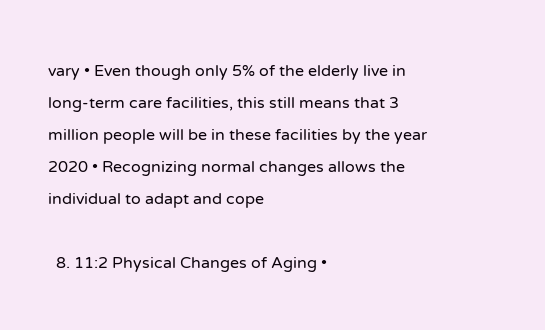vary • Even though only 5% of the elderly live in long-term care facilities, this still means that 3 million people will be in these facilities by the year 2020 • Recognizing normal changes allows the individual to adapt and cope

  8. 11:2 Physical Changes of Aging •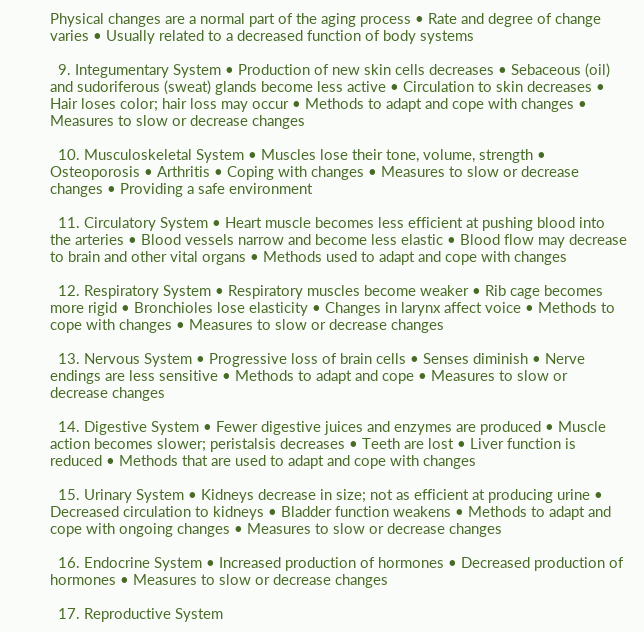Physical changes are a normal part of the aging process • Rate and degree of change varies • Usually related to a decreased function of body systems

  9. Integumentary System • Production of new skin cells decreases • Sebaceous (oil) and sudoriferous (sweat) glands become less active • Circulation to skin decreases • Hair loses color; hair loss may occur • Methods to adapt and cope with changes • Measures to slow or decrease changes

  10. Musculoskeletal System • Muscles lose their tone, volume, strength • Osteoporosis • Arthritis • Coping with changes • Measures to slow or decrease changes • Providing a safe environment

  11. Circulatory System • Heart muscle becomes less efficient at pushing blood into the arteries • Blood vessels narrow and become less elastic • Blood flow may decrease to brain and other vital organs • Methods used to adapt and cope with changes

  12. Respiratory System • Respiratory muscles become weaker • Rib cage becomes more rigid • Bronchioles lose elasticity • Changes in larynx affect voice • Methods to cope with changes • Measures to slow or decrease changes

  13. Nervous System • Progressive loss of brain cells • Senses diminish • Nerve endings are less sensitive • Methods to adapt and cope • Measures to slow or decrease changes

  14. Digestive System • Fewer digestive juices and enzymes are produced • Muscle action becomes slower; peristalsis decreases • Teeth are lost • Liver function is reduced • Methods that are used to adapt and cope with changes

  15. Urinary System • Kidneys decrease in size; not as efficient at producing urine • Decreased circulation to kidneys • Bladder function weakens • Methods to adapt and cope with ongoing changes • Measures to slow or decrease changes

  16. Endocrine System • Increased production of hormones • Decreased production of hormones • Measures to slow or decrease changes

  17. Reproductive System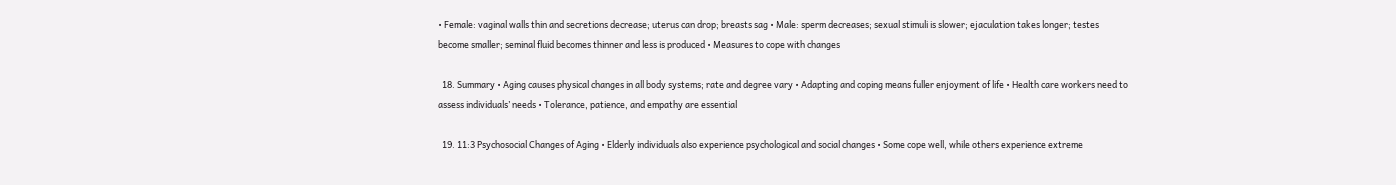• Female: vaginal walls thin and secretions decrease; uterus can drop; breasts sag • Male: sperm decreases; sexual stimuli is slower; ejaculation takes longer; testes become smaller; seminal fluid becomes thinner and less is produced • Measures to cope with changes

  18. Summary • Aging causes physical changes in all body systems; rate and degree vary • Adapting and coping means fuller enjoyment of life • Health care workers need to assess individuals’ needs • Tolerance, patience, and empathy are essential

  19. 11:3 Psychosocial Changes of Aging • Elderly individuals also experience psychological and social changes • Some cope well, while others experience extreme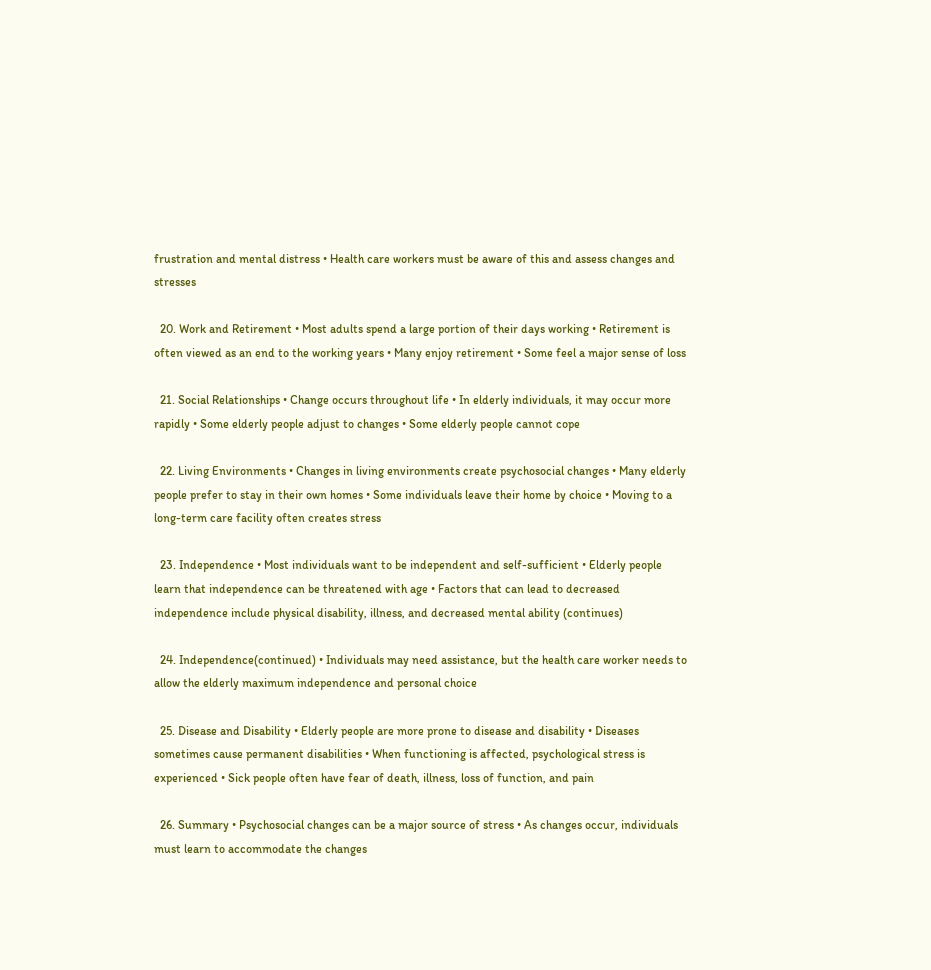frustration and mental distress • Health care workers must be aware of this and assess changes and stresses

  20. Work and Retirement • Most adults spend a large portion of their days working • Retirement is often viewed as an end to the working years • Many enjoy retirement • Some feel a major sense of loss

  21. Social Relationships • Change occurs throughout life • In elderly individuals, it may occur more rapidly • Some elderly people adjust to changes • Some elderly people cannot cope

  22. Living Environments • Changes in living environments create psychosocial changes • Many elderly people prefer to stay in their own homes • Some individuals leave their home by choice • Moving to a long-term care facility often creates stress

  23. Independence • Most individuals want to be independent and self-sufficient • Elderly people learn that independence can be threatened with age • Factors that can lead to decreased independence include physical disability, illness, and decreased mental ability (continues)

  24. Independence(continued) • Individuals may need assistance, but the health care worker needs to allow the elderly maximum independence and personal choice

  25. Disease and Disability • Elderly people are more prone to disease and disability • Diseases sometimes cause permanent disabilities • When functioning is affected, psychological stress is experienced • Sick people often have fear of death, illness, loss of function, and pain

  26. Summary • Psychosocial changes can be a major source of stress • As changes occur, individuals must learn to accommodate the changes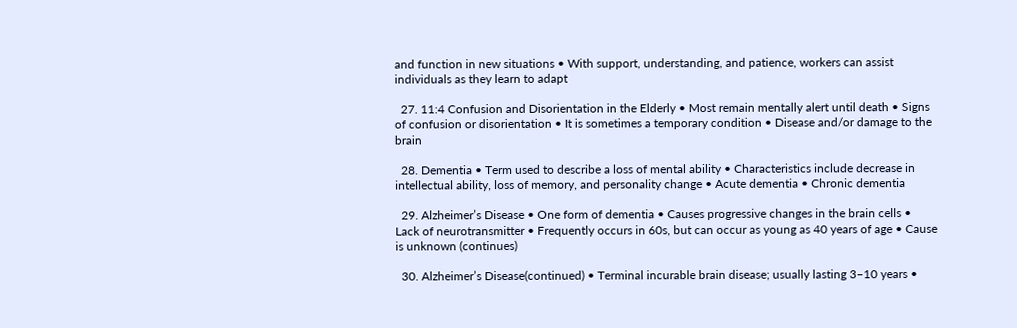and function in new situations • With support, understanding, and patience, workers can assist individuals as they learn to adapt

  27. 11:4 Confusion and Disorientation in the Elderly • Most remain mentally alert until death • Signs of confusion or disorientation • It is sometimes a temporary condition • Disease and/or damage to the brain

  28. Dementia • Term used to describe a loss of mental ability • Characteristics include decrease in intellectual ability, loss of memory, and personality change • Acute dementia • Chronic dementia

  29. Alzheimer’s Disease • One form of dementia • Causes progressive changes in the brain cells • Lack of neurotransmitter • Frequently occurs in 60s, but can occur as young as 40 years of age • Cause is unknown (continues)

  30. Alzheimer’s Disease(continued) • Terminal incurable brain disease; usually lasting 3–10 years •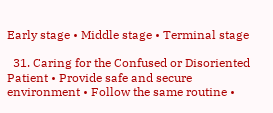Early stage • Middle stage • Terminal stage

  31. Caring for the Confused or Disoriented Patient • Provide safe and secure environment • Follow the same routine •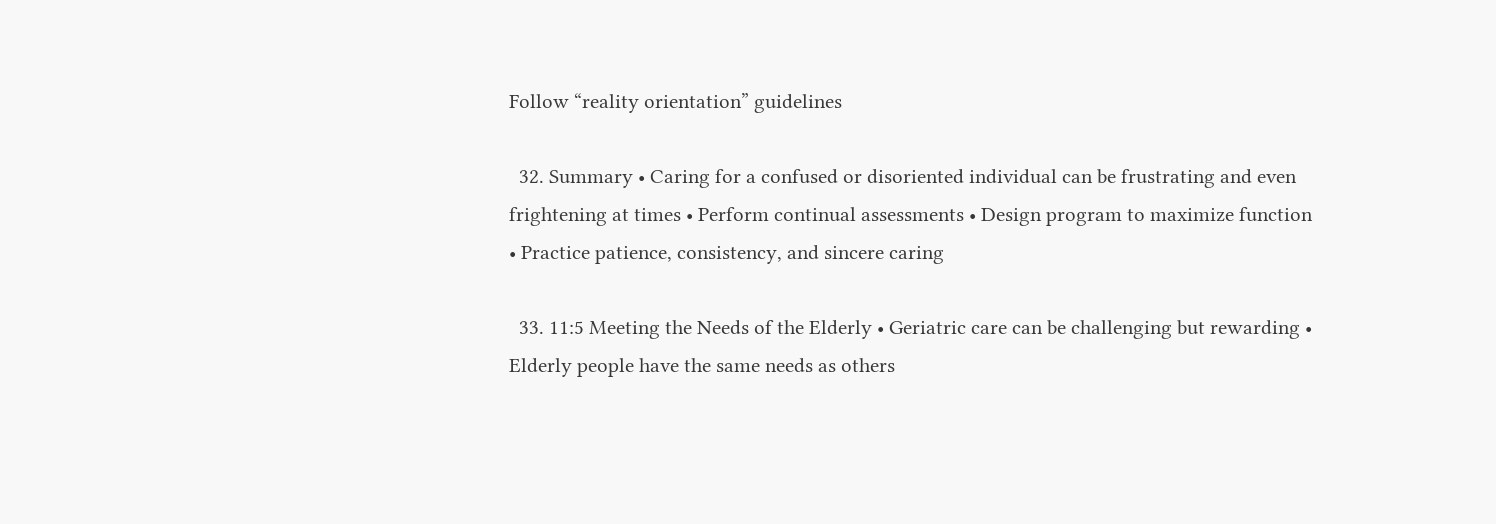Follow “reality orientation” guidelines

  32. Summary • Caring for a confused or disoriented individual can be frustrating and even frightening at times • Perform continual assessments • Design program to maximize function • Practice patience, consistency, and sincere caring

  33. 11:5 Meeting the Needs of the Elderly • Geriatric care can be challenging but rewarding • Elderly people have the same needs as others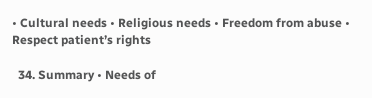• Cultural needs • Religious needs • Freedom from abuse • Respect patient’s rights

  34. Summary • Needs of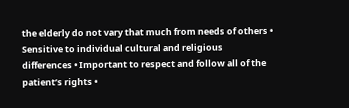the elderly do not vary that much from needs of others • Sensitive to individual cultural and religious differences • Important to respect and follow all of the patient’s rights •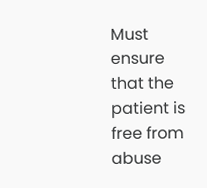Must ensure that the patient is free from abuse